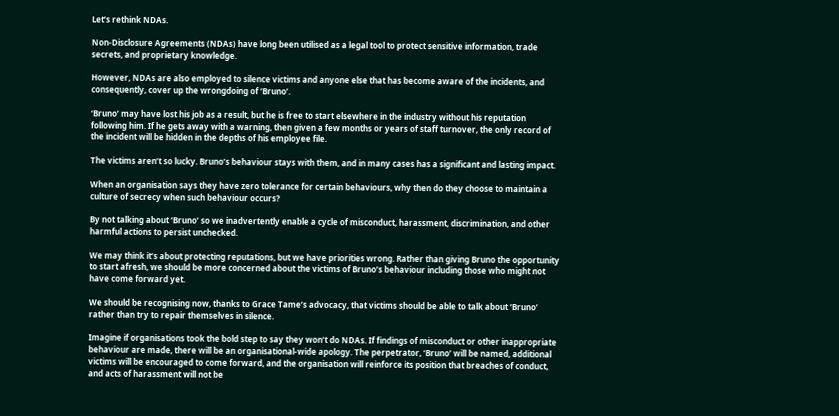Let’s rethink NDAs.

Non-Disclosure Agreements (NDAs) have long been utilised as a legal tool to protect sensitive information, trade secrets, and proprietary knowledge.

However, NDAs are also employed to silence victims and anyone else that has become aware of the incidents, and consequently, cover up the wrongdoing of ‘Bruno’.

‘Bruno’ may have lost his job as a result, but he is free to start elsewhere in the industry without his reputation following him. If he gets away with a warning, then given a few months or years of staff turnover, the only record of the incident will be hidden in the depths of his employee file.

The victims aren’t so lucky. Bruno’s behaviour stays with them, and in many cases has a significant and lasting impact.

When an organisation says they have zero tolerance for certain behaviours, why then do they choose to maintain a culture of secrecy when such behaviour occurs?

By not talking about ‘Bruno’ so we inadvertently enable a cycle of misconduct, harassment, discrimination, and other harmful actions to persist unchecked.

We may think it’s about protecting reputations, but we have priorities wrong. Rather than giving Bruno the opportunity to start afresh, we should be more concerned about the victims of Bruno’s behaviour including those who might not have come forward yet.

We should be recognising now, thanks to Grace Tame’s advocacy, that victims should be able to talk about ‘Bruno’ rather than try to repair themselves in silence.

Imagine if organisations took the bold step to say they won’t do NDAs. If findings of misconduct or other inappropriate behaviour are made, there will be an organisational-wide apology. The perpetrator, ‘Bruno’ will be named, additional victims will be encouraged to come forward, and the organisation will reinforce its position that breaches of conduct, and acts of harassment will not be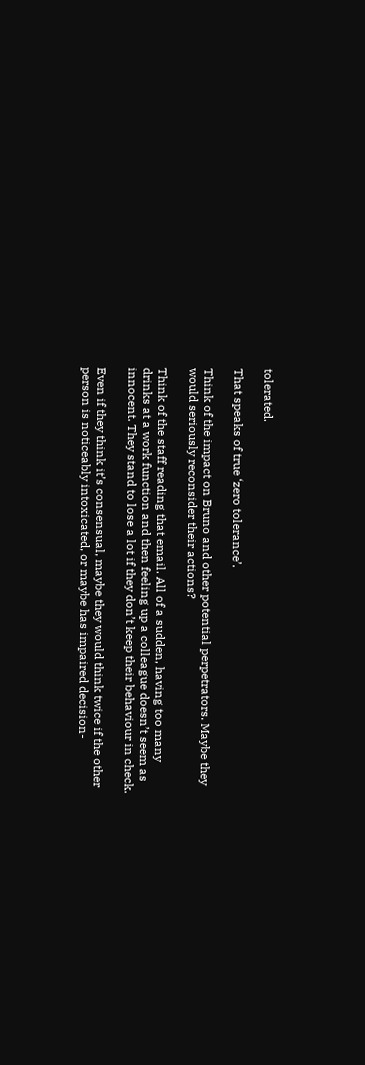tolerated.

That speaks of true ‘zero tolerance’.

Think of the impact on Bruno and other potential perpetrators. Maybe they would seriously reconsider their actions?

Think of the staff reading that email. All of a sudden, having too many drinks at a work function and then feeling up a colleague doesn’t seem as innocent. They stand to lose a lot if they don’t keep their behaviour in check.

Even if they think it’s consensual, maybe they would think twice if the other person is noticeably intoxicated, or maybe has impaired decision-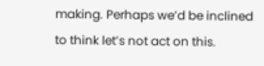making. Perhaps we’d be inclined to think let’s not act on this.